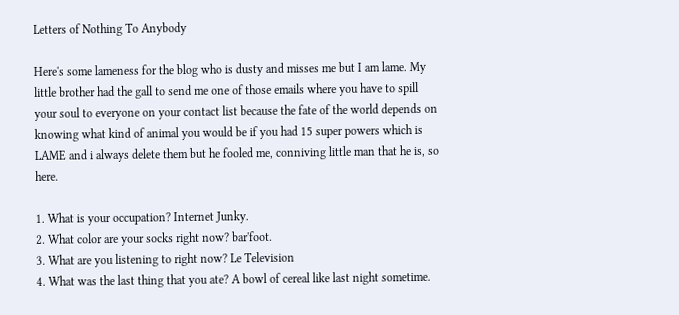Letters of Nothing To Anybody

Here's some lameness for the blog who is dusty and misses me but I am lame. My little brother had the gall to send me one of those emails where you have to spill your soul to everyone on your contact list because the fate of the world depends on knowing what kind of animal you would be if you had 15 super powers which is LAME and i always delete them but he fooled me, conniving little man that he is, so here.

1. What is your occupation? Internet Junky.
2. What color are your socks right now? bar'foot.
3. What are you listening to right now? Le Television
4. What was the last thing that you ate? A bowl of cereal like last night sometime.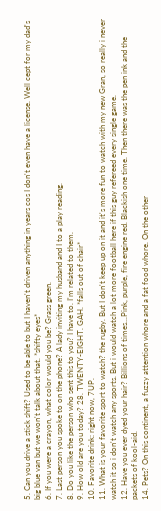5. Can you drive a stick shift? Used to be able to but I haven't driven anything in years cos I don't even have a license. Well cept for my dad's big blue van but we won't talk about that. *shifty eyes*
6. If you were a crayon, what color would you be? Grass green.
7. Last person you spoke to on the phone? A lady inviting my husband and I to a play reading.
8. Do you like the person who sent this to you? I have to. I'm related to them.
9. How old are you today? 28. TWENTY-EIGHT. GAH. *falls out of chair*
10. Favorite drink: right now, 7UP.
11. What is your favorite sport to watch? the rugby. But I don't keep up on it and it's more fun to watch with my new Gran, so really i never watch it so i don't watch any sports. But i would watch a lot more football here if this guy refereed every single game.
12. Have you ever dyed your hair? Billions of times...Pink, purple, fire engine red. Blackish one time. Then there was the pen ink and the packets of kool-aid.
14. Pets? On this continent, a fuzzy attention whore and a fat food whore. On the other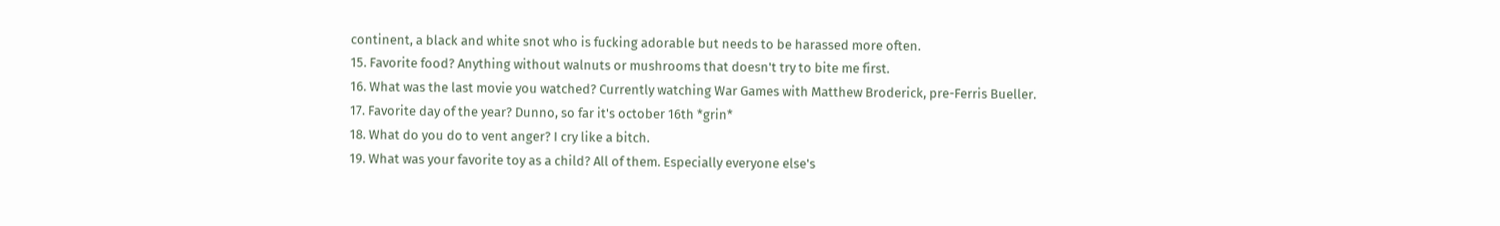continent, a black and white snot who is fucking adorable but needs to be harassed more often.
15. Favorite food? Anything without walnuts or mushrooms that doesn't try to bite me first.
16. What was the last movie you watched? Currently watching War Games with Matthew Broderick, pre-Ferris Bueller.
17. Favorite day of the year? Dunno, so far it's october 16th *grin*
18. What do you do to vent anger? I cry like a bitch.
19. What was your favorite toy as a child? All of them. Especially everyone else's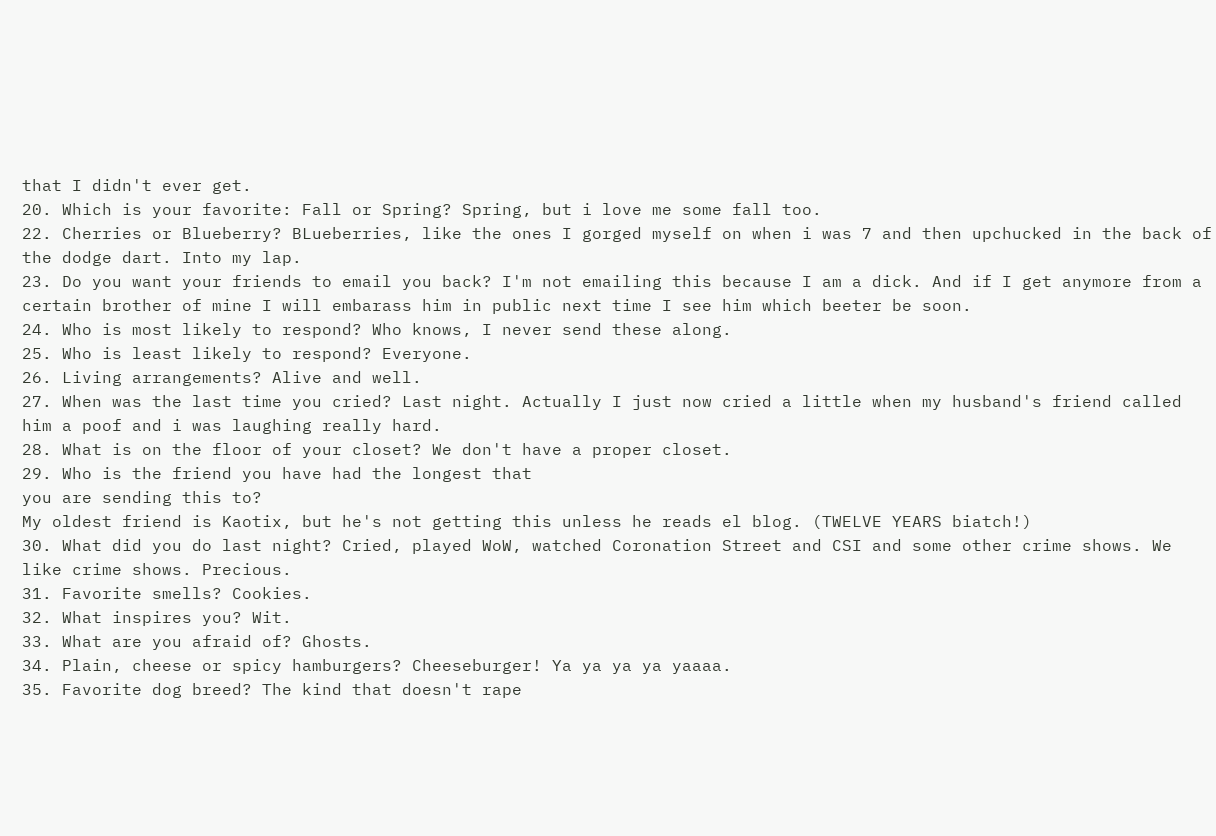that I didn't ever get.
20. Which is your favorite: Fall or Spring? Spring, but i love me some fall too.
22. Cherries or Blueberry? BLueberries, like the ones I gorged myself on when i was 7 and then upchucked in the back of the dodge dart. Into my lap.
23. Do you want your friends to email you back? I'm not emailing this because I am a dick. And if I get anymore from a certain brother of mine I will embarass him in public next time I see him which beeter be soon.
24. Who is most likely to respond? Who knows, I never send these along.
25. Who is least likely to respond? Everyone.
26. Living arrangements? Alive and well.
27. When was the last time you cried? Last night. Actually I just now cried a little when my husband's friend called him a poof and i was laughing really hard.
28. What is on the floor of your closet? We don't have a proper closet.
29. Who is the friend you have had the longest that
you are sending this to?
My oldest friend is Kaotix, but he's not getting this unless he reads el blog. (TWELVE YEARS biatch!)
30. What did you do last night? Cried, played WoW, watched Coronation Street and CSI and some other crime shows. We like crime shows. Precious.
31. Favorite smells? Cookies.
32. What inspires you? Wit.
33. What are you afraid of? Ghosts.
34. Plain, cheese or spicy hamburgers? Cheeseburger! Ya ya ya ya yaaaa.
35. Favorite dog breed? The kind that doesn't rape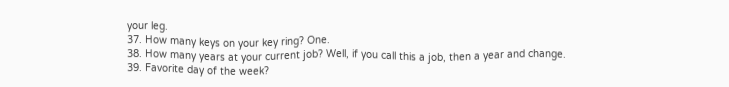your leg.
37. How many keys on your key ring? One.
38. How many years at your current job? Well, if you call this a job, then a year and change.
39. Favorite day of the week?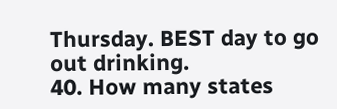Thursday. BEST day to go out drinking.
40. How many states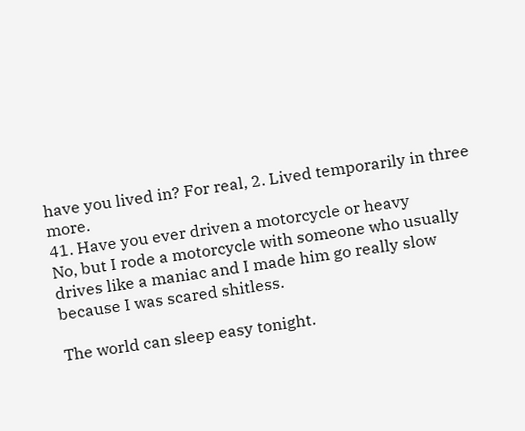have you lived in? For real, 2. Lived temporarily in three more.
41. Have you ever driven a motorcycle or heavy
No, but I rode a motorcycle with someone who usually drives like a maniac and I made him go really slow because I was scared shitless.

The world can sleep easy tonight.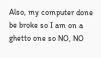Also, my computer done be broke so I am on a ghetto one so NO, NO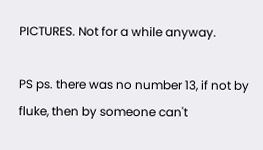PICTURES. Not for a while anyway.

PS ps. there was no number 13, if not by fluke, then by someone can't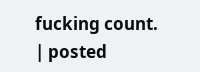fucking count.
| posted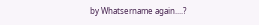by Whatsername again....?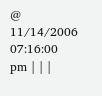@ 11/14/2006 07:16:00 pm | | |